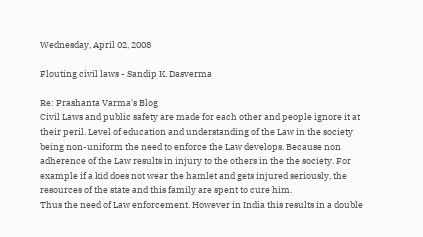Wednesday, April 02, 2008

Flouting civil laws - Sandip K. Dasverma

Re: Prashanta Varma's Blog
Civil Laws and public safety are made for each other and people ignore it at their peril. Level of education and understanding of the Law in the society being non-uniform the need to enforce the Law develops. Because non adherence of the Law results in injury to the others in the the society. For example if a kid does not wear the hamlet and gets injured seriously, the resources of the state and this family are spent to cure him.
Thus the need of Law enforcement. However in India this results in a double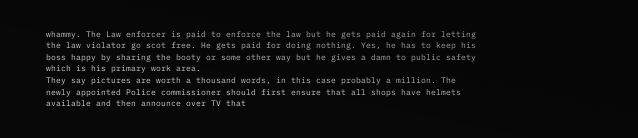whammy. The Law enforcer is paid to enforce the law but he gets paid again for letting the law violator go scot free. He gets paid for doing nothing. Yes, he has to keep his boss happy by sharing the booty or some other way but he gives a damn to public safety which is his primary work area.
They say pictures are worth a thousand words, in this case probably a million. The newly appointed Police commissioner should first ensure that all shops have helmets available and then announce over TV that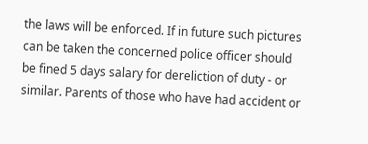the laws will be enforced. If in future such pictures can be taken the concerned police officer should be fined 5 days salary for dereliction of duty - or similar. Parents of those who have had accident or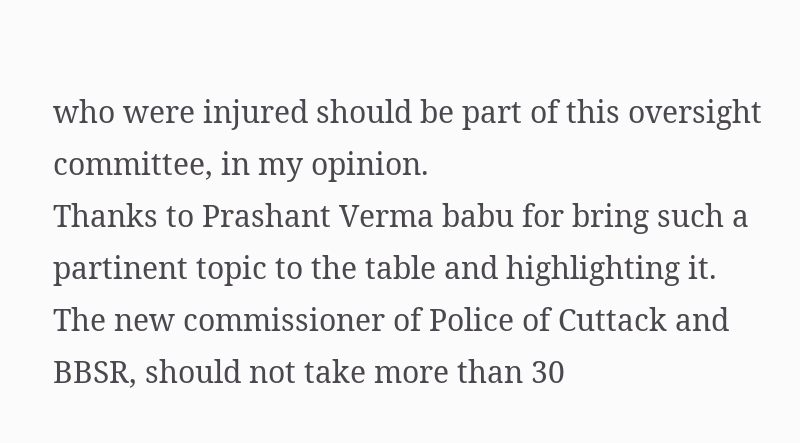who were injured should be part of this oversight committee, in my opinion.
Thanks to Prashant Verma babu for bring such a partinent topic to the table and highlighting it.
The new commissioner of Police of Cuttack and BBSR, should not take more than 30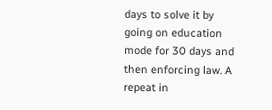days to solve it by going on education mode for 30 days and then enforcing law. A repeat in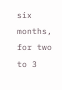six months, for two to 3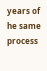years of he same process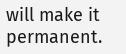will make it permanent.